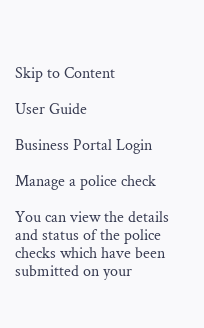Skip to Content

User Guide

Business Portal Login

Manage a police check

You can view the details and status of the police checks which have been submitted on your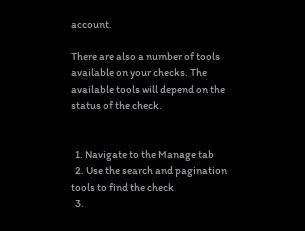account.

There are also a number of tools available on your checks. The available tools will depend on the status of the check.


  1. Navigate to the Manage tab
  2. Use the search and pagination tools to find the check
  3.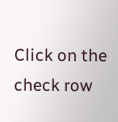Click on the check row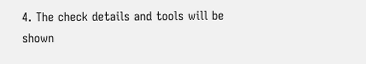4. The check details and tools will be shown